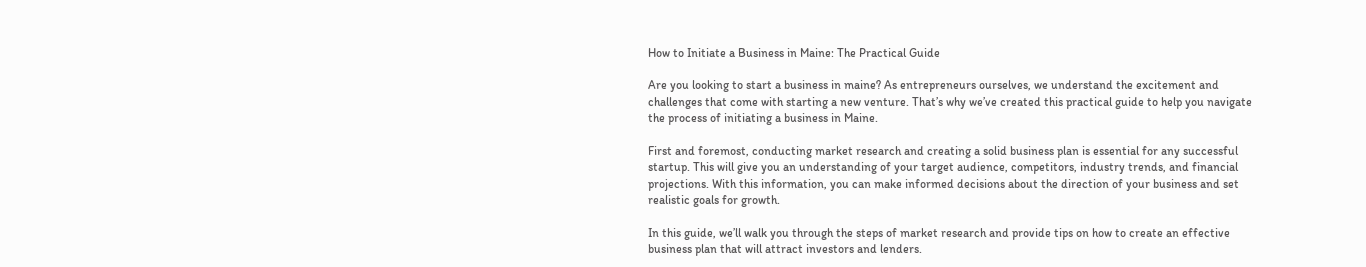How to Initiate a Business in Maine: The Practical Guide

Are you looking to start a business in maine? As entrepreneurs ourselves, we understand the excitement and challenges that come with starting a new venture. That’s why we’ve created this practical guide to help you navigate the process of initiating a business in Maine.

First and foremost, conducting market research and creating a solid business plan is essential for any successful startup. This will give you an understanding of your target audience, competitors, industry trends, and financial projections. With this information, you can make informed decisions about the direction of your business and set realistic goals for growth.

In this guide, we’ll walk you through the steps of market research and provide tips on how to create an effective business plan that will attract investors and lenders.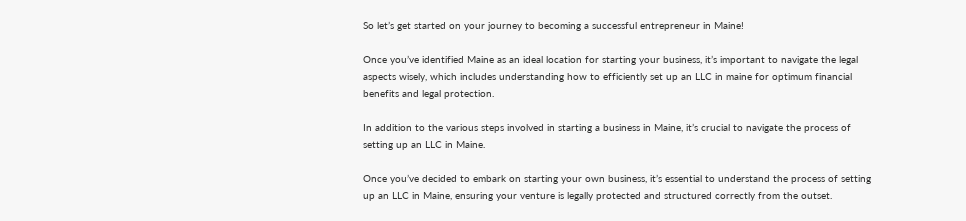So let’s get started on your journey to becoming a successful entrepreneur in Maine!

Once you’ve identified Maine as an ideal location for starting your business, it’s important to navigate the legal aspects wisely, which includes understanding how to efficiently set up an LLC in maine for optimum financial benefits and legal protection.

In addition to the various steps involved in starting a business in Maine, it’s crucial to navigate the process of setting up an LLC in Maine.

Once you’ve decided to embark on starting your own business, it’s essential to understand the process of setting up an LLC in Maine, ensuring your venture is legally protected and structured correctly from the outset.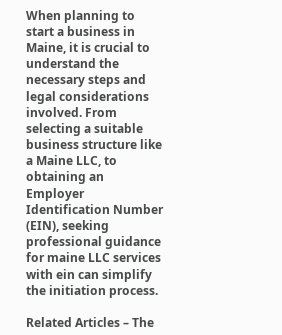When planning to start a business in Maine, it is crucial to understand the necessary steps and legal considerations involved. From selecting a suitable business structure like a Maine LLC, to obtaining an Employer Identification Number (EIN), seeking professional guidance for maine LLC services with ein can simplify the initiation process.

Related Articles – The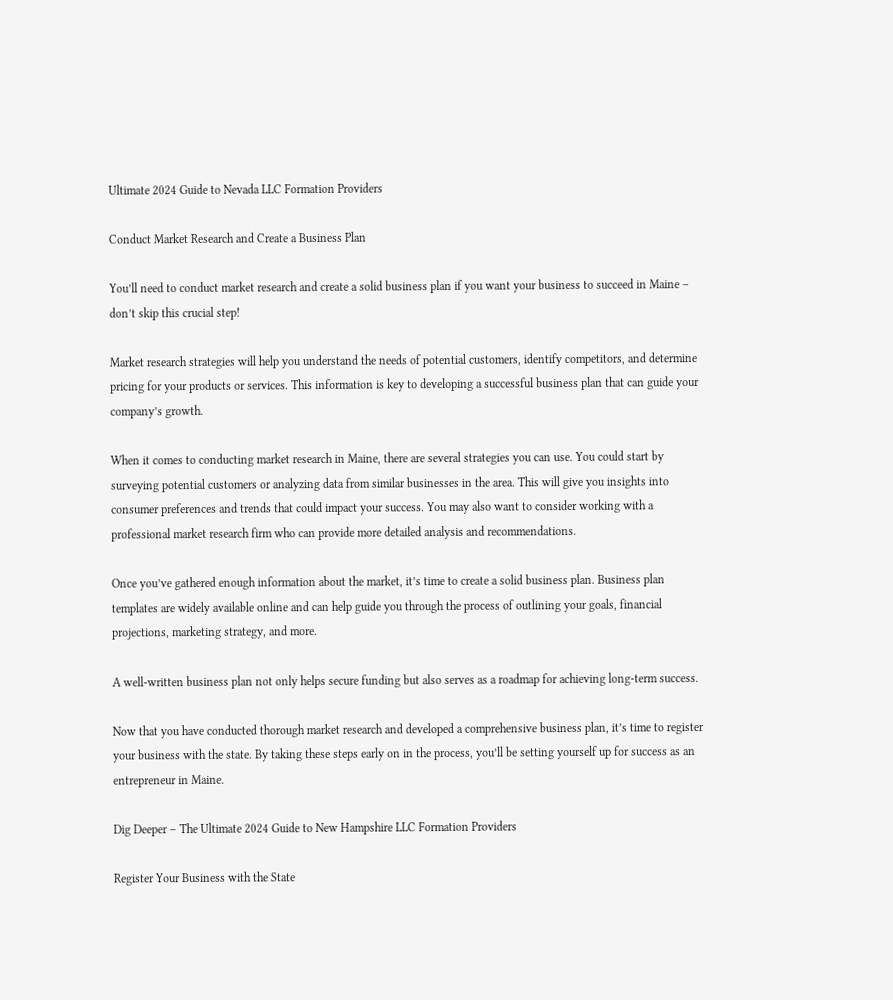Ultimate 2024 Guide to Nevada LLC Formation Providers

Conduct Market Research and Create a Business Plan

You’ll need to conduct market research and create a solid business plan if you want your business to succeed in Maine – don’t skip this crucial step!

Market research strategies will help you understand the needs of potential customers, identify competitors, and determine pricing for your products or services. This information is key to developing a successful business plan that can guide your company’s growth.

When it comes to conducting market research in Maine, there are several strategies you can use. You could start by surveying potential customers or analyzing data from similar businesses in the area. This will give you insights into consumer preferences and trends that could impact your success. You may also want to consider working with a professional market research firm who can provide more detailed analysis and recommendations.

Once you’ve gathered enough information about the market, it’s time to create a solid business plan. Business plan templates are widely available online and can help guide you through the process of outlining your goals, financial projections, marketing strategy, and more.

A well-written business plan not only helps secure funding but also serves as a roadmap for achieving long-term success.

Now that you have conducted thorough market research and developed a comprehensive business plan, it’s time to register your business with the state. By taking these steps early on in the process, you’ll be setting yourself up for success as an entrepreneur in Maine.

Dig Deeper – The Ultimate 2024 Guide to New Hampshire LLC Formation Providers

Register Your Business with the State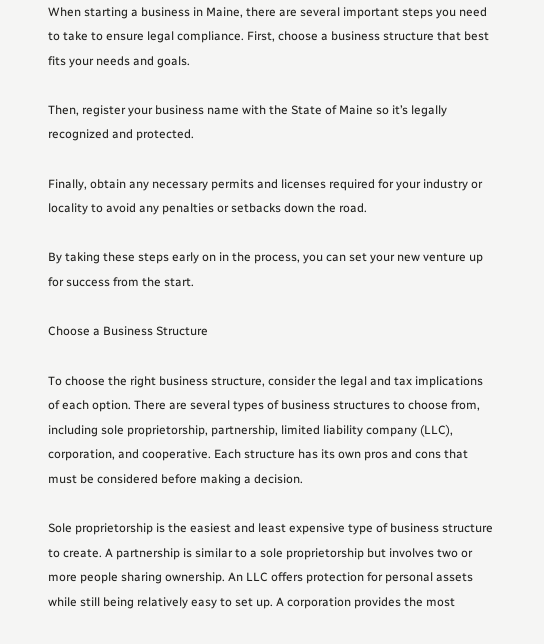When starting a business in Maine, there are several important steps you need to take to ensure legal compliance. First, choose a business structure that best fits your needs and goals.

Then, register your business name with the State of Maine so it’s legally recognized and protected.

Finally, obtain any necessary permits and licenses required for your industry or locality to avoid any penalties or setbacks down the road.

By taking these steps early on in the process, you can set your new venture up for success from the start.

Choose a Business Structure

To choose the right business structure, consider the legal and tax implications of each option. There are several types of business structures to choose from, including sole proprietorship, partnership, limited liability company (LLC), corporation, and cooperative. Each structure has its own pros and cons that must be considered before making a decision.

Sole proprietorship is the easiest and least expensive type of business structure to create. A partnership is similar to a sole proprietorship but involves two or more people sharing ownership. An LLC offers protection for personal assets while still being relatively easy to set up. A corporation provides the most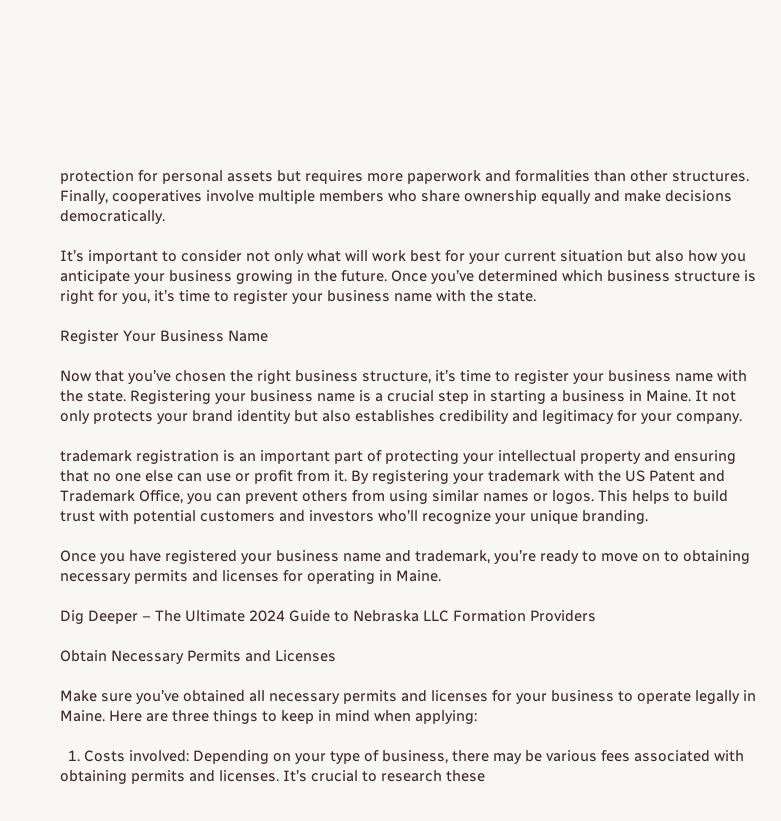protection for personal assets but requires more paperwork and formalities than other structures. Finally, cooperatives involve multiple members who share ownership equally and make decisions democratically.

It’s important to consider not only what will work best for your current situation but also how you anticipate your business growing in the future. Once you’ve determined which business structure is right for you, it’s time to register your business name with the state.

Register Your Business Name

Now that you’ve chosen the right business structure, it’s time to register your business name with the state. Registering your business name is a crucial step in starting a business in Maine. It not only protects your brand identity but also establishes credibility and legitimacy for your company.

trademark registration is an important part of protecting your intellectual property and ensuring that no one else can use or profit from it. By registering your trademark with the US Patent and Trademark Office, you can prevent others from using similar names or logos. This helps to build trust with potential customers and investors who’ll recognize your unique branding.

Once you have registered your business name and trademark, you’re ready to move on to obtaining necessary permits and licenses for operating in Maine.

Dig Deeper – The Ultimate 2024 Guide to Nebraska LLC Formation Providers

Obtain Necessary Permits and Licenses

Make sure you’ve obtained all necessary permits and licenses for your business to operate legally in Maine. Here are three things to keep in mind when applying:

  1. Costs involved: Depending on your type of business, there may be various fees associated with obtaining permits and licenses. It’s crucial to research these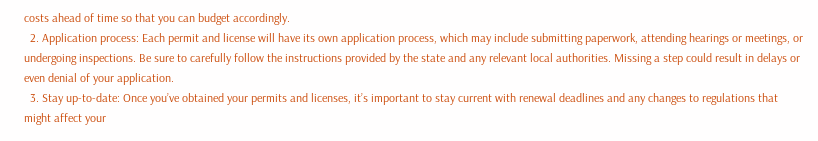costs ahead of time so that you can budget accordingly.
  2. Application process: Each permit and license will have its own application process, which may include submitting paperwork, attending hearings or meetings, or undergoing inspections. Be sure to carefully follow the instructions provided by the state and any relevant local authorities. Missing a step could result in delays or even denial of your application.
  3. Stay up-to-date: Once you’ve obtained your permits and licenses, it’s important to stay current with renewal deadlines and any changes to regulations that might affect your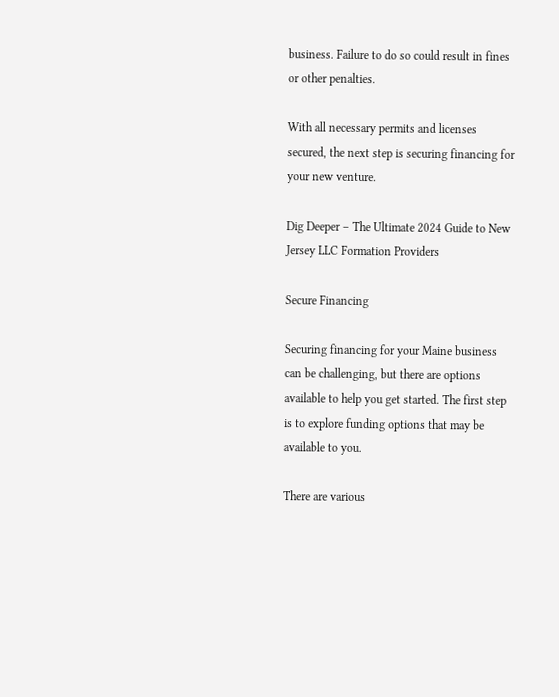business. Failure to do so could result in fines or other penalties.

With all necessary permits and licenses secured, the next step is securing financing for your new venture.

Dig Deeper – The Ultimate 2024 Guide to New Jersey LLC Formation Providers

Secure Financing

Securing financing for your Maine business can be challenging, but there are options available to help you get started. The first step is to explore funding options that may be available to you.

There are various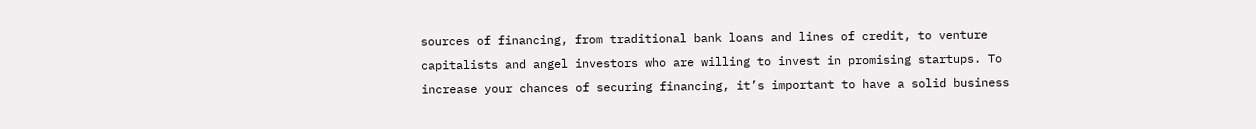sources of financing, from traditional bank loans and lines of credit, to venture capitalists and angel investors who are willing to invest in promising startups. To increase your chances of securing financing, it’s important to have a solid business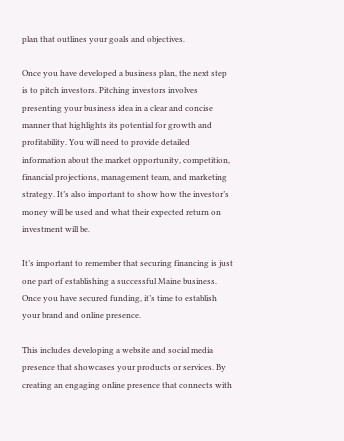plan that outlines your goals and objectives.

Once you have developed a business plan, the next step is to pitch investors. Pitching investors involves presenting your business idea in a clear and concise manner that highlights its potential for growth and profitability. You will need to provide detailed information about the market opportunity, competition, financial projections, management team, and marketing strategy. It’s also important to show how the investor’s money will be used and what their expected return on investment will be.

It’s important to remember that securing financing is just one part of establishing a successful Maine business. Once you have secured funding, it’s time to establish your brand and online presence.

This includes developing a website and social media presence that showcases your products or services. By creating an engaging online presence that connects with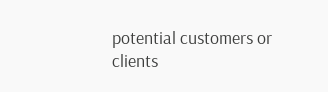potential customers or clients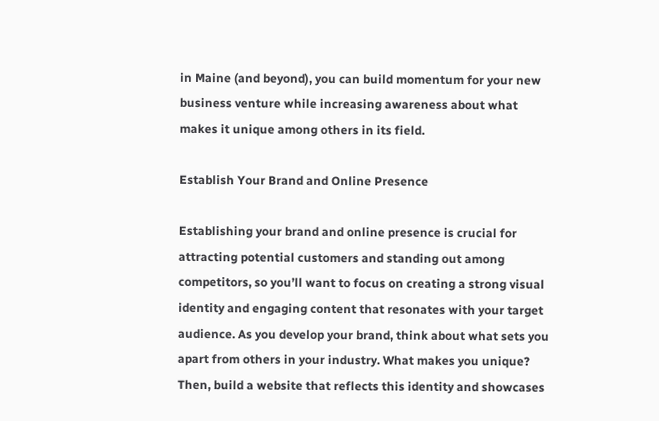in Maine (and beyond), you can build momentum for your new business venture while increasing awareness about what makes it unique among others in its field.

Establish Your Brand and Online Presence

Establishing your brand and online presence is crucial for attracting potential customers and standing out among competitors, so you’ll want to focus on creating a strong visual identity and engaging content that resonates with your target audience. As you develop your brand, think about what sets you apart from others in your industry. What makes you unique? Then, build a website that reflects this identity and showcases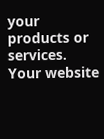your products or services. Your website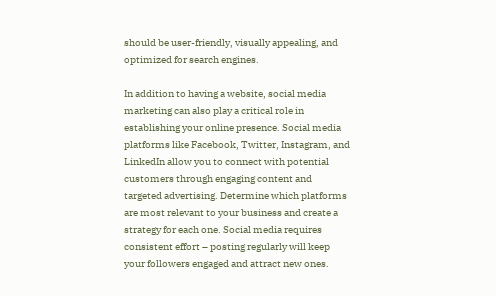should be user-friendly, visually appealing, and optimized for search engines.

In addition to having a website, social media marketing can also play a critical role in establishing your online presence. Social media platforms like Facebook, Twitter, Instagram, and LinkedIn allow you to connect with potential customers through engaging content and targeted advertising. Determine which platforms are most relevant to your business and create a strategy for each one. Social media requires consistent effort – posting regularly will keep your followers engaged and attract new ones.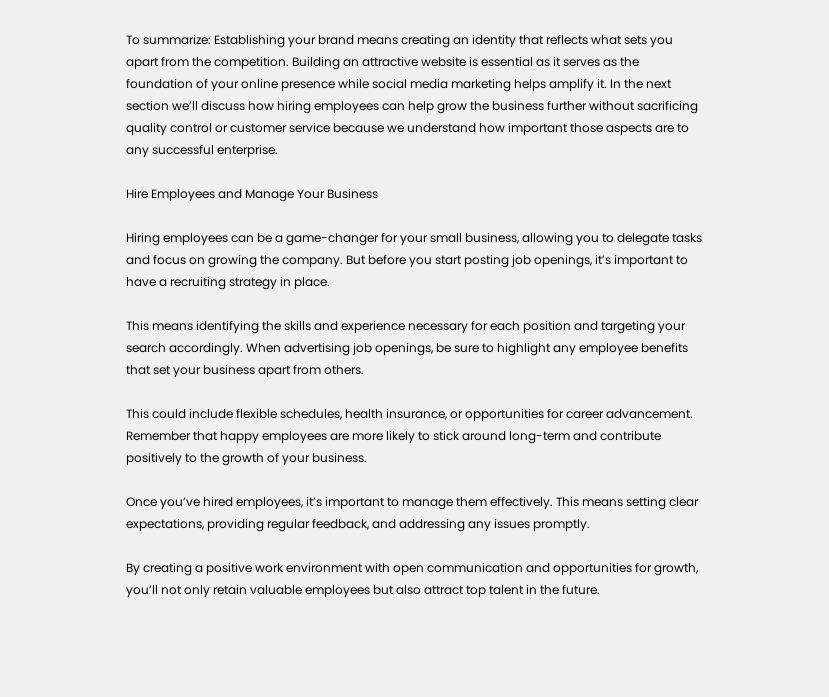To summarize: Establishing your brand means creating an identity that reflects what sets you apart from the competition. Building an attractive website is essential as it serves as the foundation of your online presence while social media marketing helps amplify it. In the next section we’ll discuss how hiring employees can help grow the business further without sacrificing quality control or customer service because we understand how important those aspects are to any successful enterprise.

Hire Employees and Manage Your Business

Hiring employees can be a game-changer for your small business, allowing you to delegate tasks and focus on growing the company. But before you start posting job openings, it’s important to have a recruiting strategy in place.

This means identifying the skills and experience necessary for each position and targeting your search accordingly. When advertising job openings, be sure to highlight any employee benefits that set your business apart from others.

This could include flexible schedules, health insurance, or opportunities for career advancement. Remember that happy employees are more likely to stick around long-term and contribute positively to the growth of your business.

Once you’ve hired employees, it’s important to manage them effectively. This means setting clear expectations, providing regular feedback, and addressing any issues promptly.

By creating a positive work environment with open communication and opportunities for growth, you’ll not only retain valuable employees but also attract top talent in the future.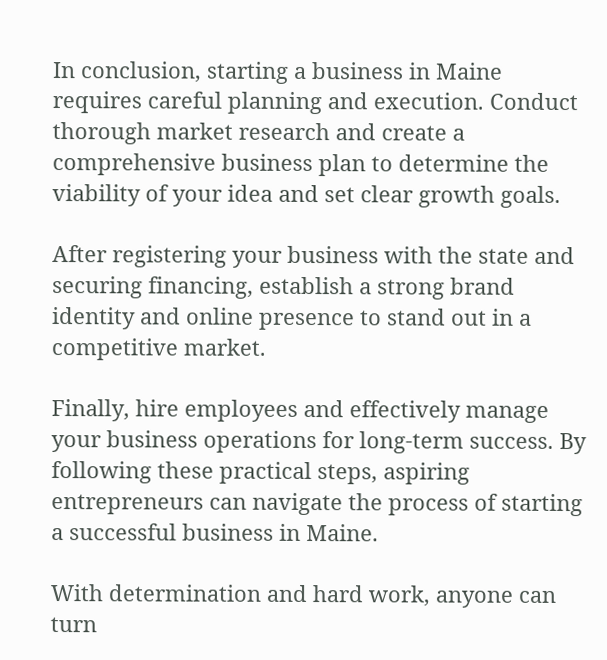In conclusion, starting a business in Maine requires careful planning and execution. Conduct thorough market research and create a comprehensive business plan to determine the viability of your idea and set clear growth goals.

After registering your business with the state and securing financing, establish a strong brand identity and online presence to stand out in a competitive market.

Finally, hire employees and effectively manage your business operations for long-term success. By following these practical steps, aspiring entrepreneurs can navigate the process of starting a successful business in Maine.

With determination and hard work, anyone can turn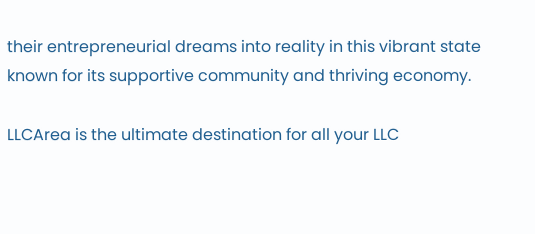their entrepreneurial dreams into reality in this vibrant state known for its supportive community and thriving economy.

LLCArea is the ultimate destination for all your LLC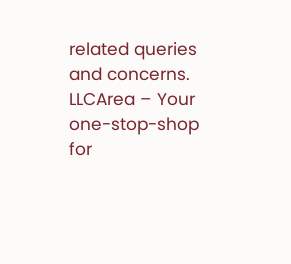related queries and concerns. LLCArea – Your one-stop-shop for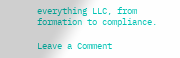everything LLC, from formation to compliance.

Leave a Comment